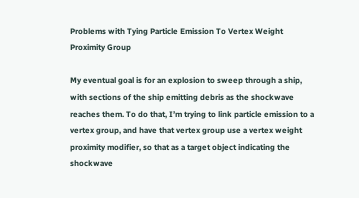Problems with Tying Particle Emission To Vertex Weight Proximity Group

My eventual goal is for an explosion to sweep through a ship, with sections of the ship emitting debris as the shockwave reaches them. To do that, I’m trying to link particle emission to a vertex group, and have that vertex group use a vertex weight proximity modifier, so that as a target object indicating the shockwave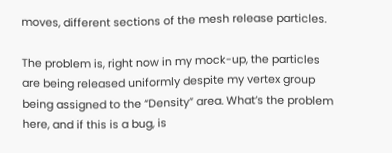moves, different sections of the mesh release particles.

The problem is, right now in my mock-up, the particles are being released uniformly despite my vertex group being assigned to the “Density” area. What’s the problem here, and if this is a bug, is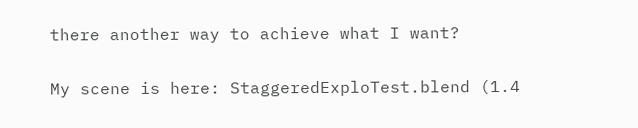there another way to achieve what I want?

My scene is here: StaggeredExploTest.blend (1.4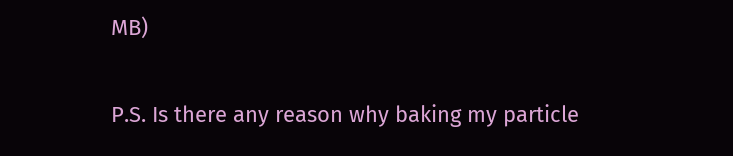MB)

P.S. Is there any reason why baking my particle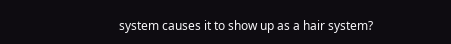system causes it to show up as a hair system?